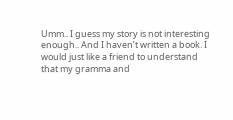Umm.. I guess my story is not interesting enough.. And I haven’t written a book. I would just like a friend to understand that my gramma and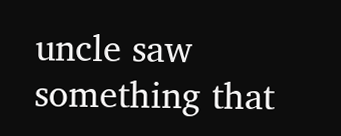uncle saw something that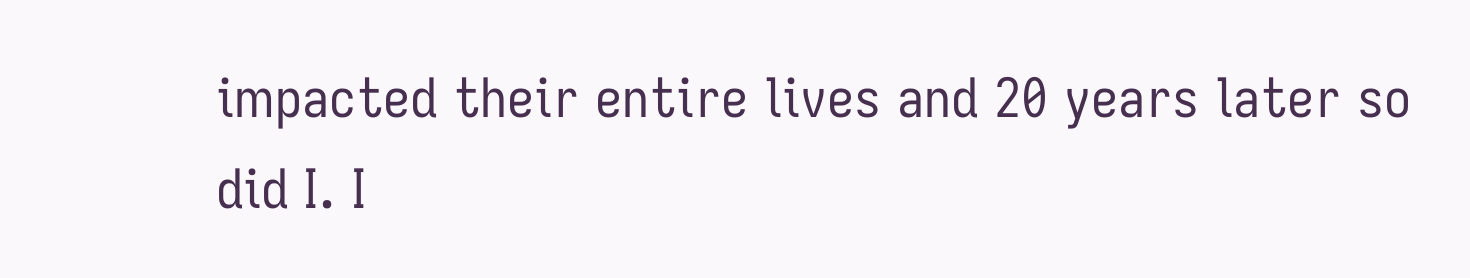impacted their entire lives and 20 years later so did I. I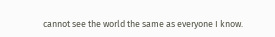cannot see the world the same as everyone I know.